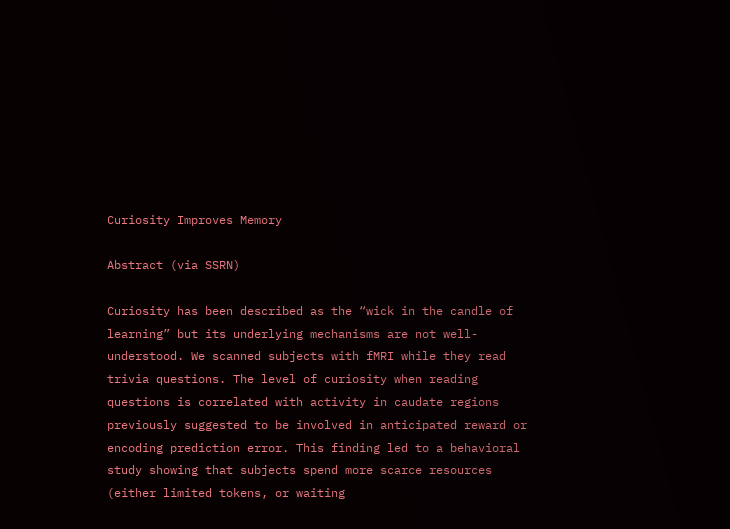Curiosity Improves Memory

Abstract (via SSRN)

Curiosity has been described as the “wick in the candle of learning” but its underlying mechanisms are not well-understood. We scanned subjects with fMRI while they read trivia questions. The level of curiosity when reading questions is correlated with activity in caudate regions previously suggested to be involved in anticipated reward or encoding prediction error. This finding led to a behavioral study showing that subjects spend more scarce resources (either limited tokens, or waiting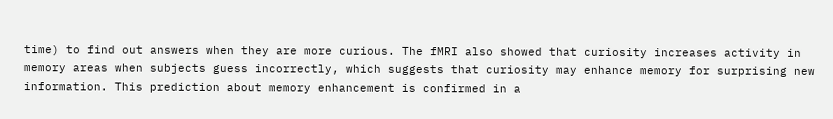time) to find out answers when they are more curious. The fMRI also showed that curiosity increases activity in memory areas when subjects guess incorrectly, which suggests that curiosity may enhance memory for surprising new information. This prediction about memory enhancement is confirmed in a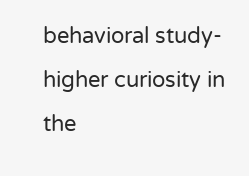behavioral study- higher curiosity in the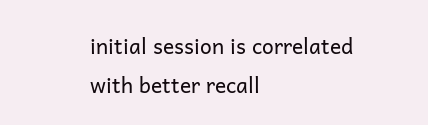initial session is correlated with better recall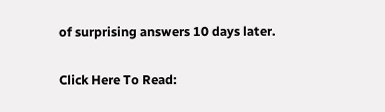of surprising answers 10 days later.

Click Here To Read: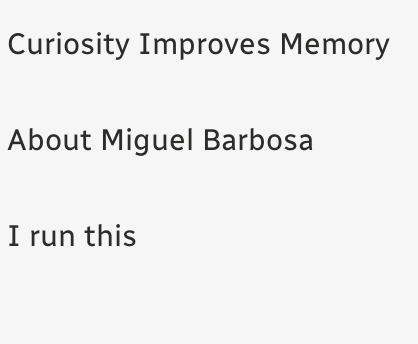Curiosity Improves Memory

About Miguel Barbosa

I run this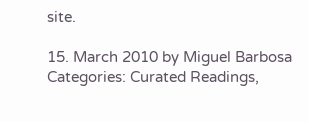site.

15. March 2010 by Miguel Barbosa
Categories: Curated Readings,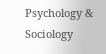Psychology & Sociology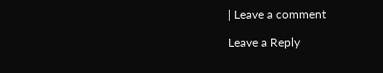| Leave a comment

Leave a Reply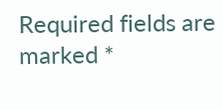Required fields are marked *